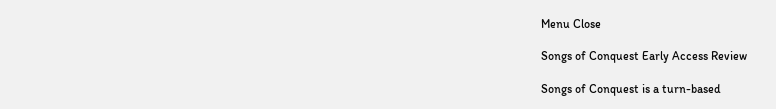Menu Close

Songs of Conquest Early Access Review

Songs of Conquest is a turn-based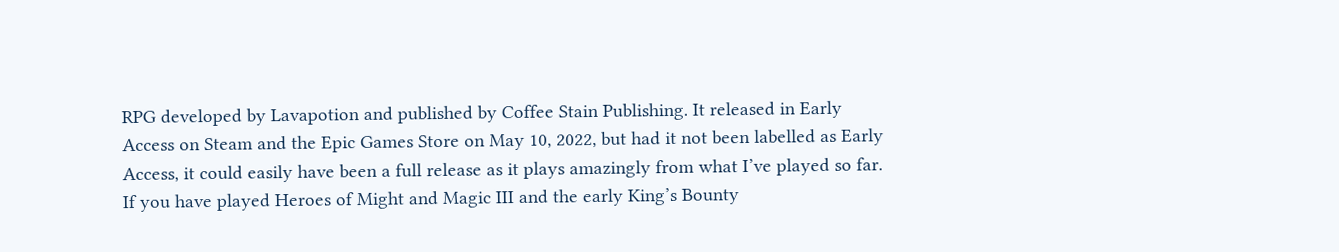RPG developed by Lavapotion and published by Coffee Stain Publishing. It released in Early Access on Steam and the Epic Games Store on May 10, 2022, but had it not been labelled as Early Access, it could easily have been a full release as it plays amazingly from what I’ve played so far. If you have played Heroes of Might and Magic III and the early King’s Bounty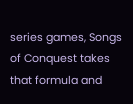series games, Songs of Conquest takes that formula and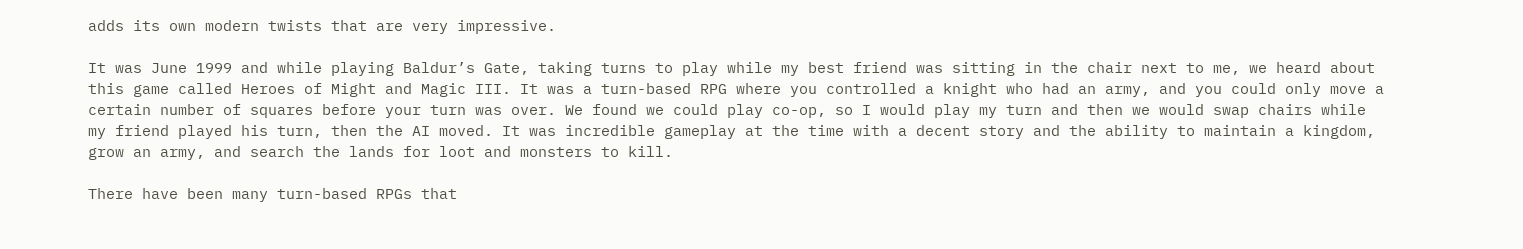adds its own modern twists that are very impressive.

It was June 1999 and while playing Baldur’s Gate, taking turns to play while my best friend was sitting in the chair next to me, we heard about this game called Heroes of Might and Magic III. It was a turn-based RPG where you controlled a knight who had an army, and you could only move a certain number of squares before your turn was over. We found we could play co-op, so I would play my turn and then we would swap chairs while my friend played his turn, then the AI moved. It was incredible gameplay at the time with a decent story and the ability to maintain a kingdom, grow an army, and search the lands for loot and monsters to kill.

There have been many turn-based RPGs that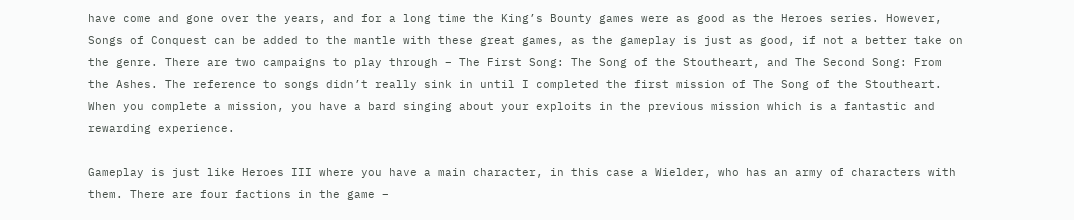have come and gone over the years, and for a long time the King’s Bounty games were as good as the Heroes series. However, Songs of Conquest can be added to the mantle with these great games, as the gameplay is just as good, if not a better take on the genre. There are two campaigns to play through – The First Song: The Song of the Stoutheart, and The Second Song: From the Ashes. The reference to songs didn’t really sink in until I completed the first mission of The Song of the Stoutheart. When you complete a mission, you have a bard singing about your exploits in the previous mission which is a fantastic and rewarding experience.

Gameplay is just like Heroes III where you have a main character, in this case a Wielder, who has an army of characters with them. There are four factions in the game –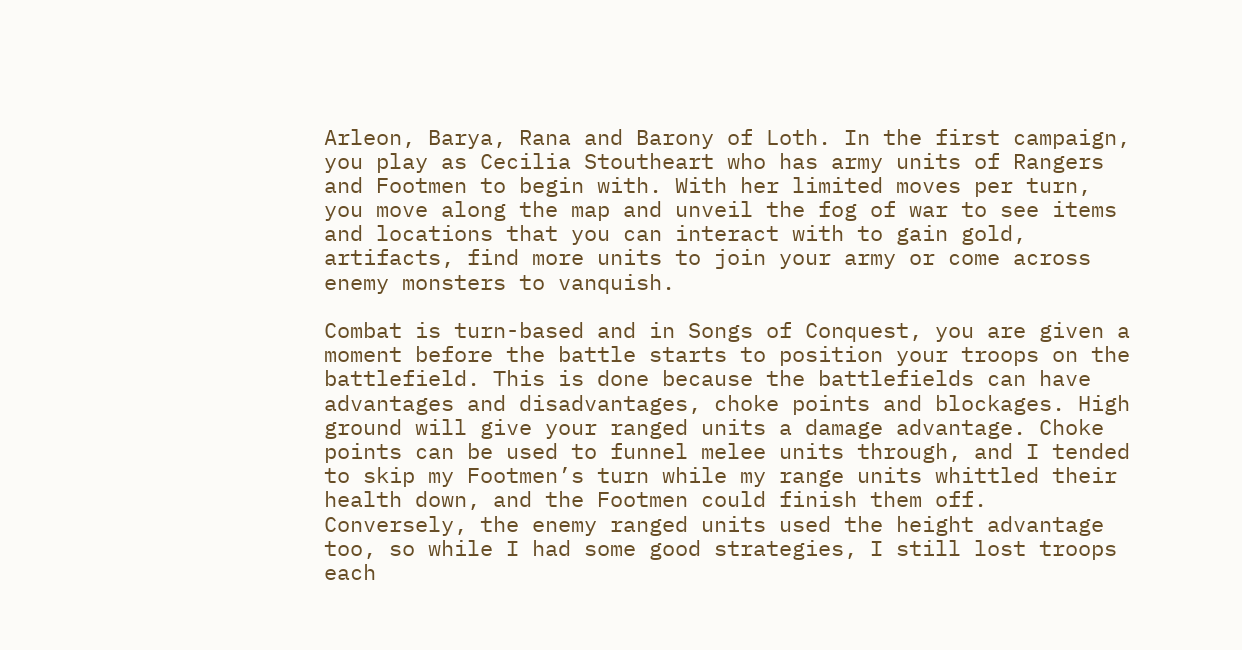Arleon, Barya, Rana and Barony of Loth. In the first campaign, you play as Cecilia Stoutheart who has army units of Rangers and Footmen to begin with. With her limited moves per turn, you move along the map and unveil the fog of war to see items and locations that you can interact with to gain gold, artifacts, find more units to join your army or come across enemy monsters to vanquish.

Combat is turn-based and in Songs of Conquest, you are given a moment before the battle starts to position your troops on the battlefield. This is done because the battlefields can have advantages and disadvantages, choke points and blockages. High ground will give your ranged units a damage advantage. Choke points can be used to funnel melee units through, and I tended to skip my Footmen’s turn while my range units whittled their health down, and the Footmen could finish them off. Conversely, the enemy ranged units used the height advantage too, so while I had some good strategies, I still lost troops each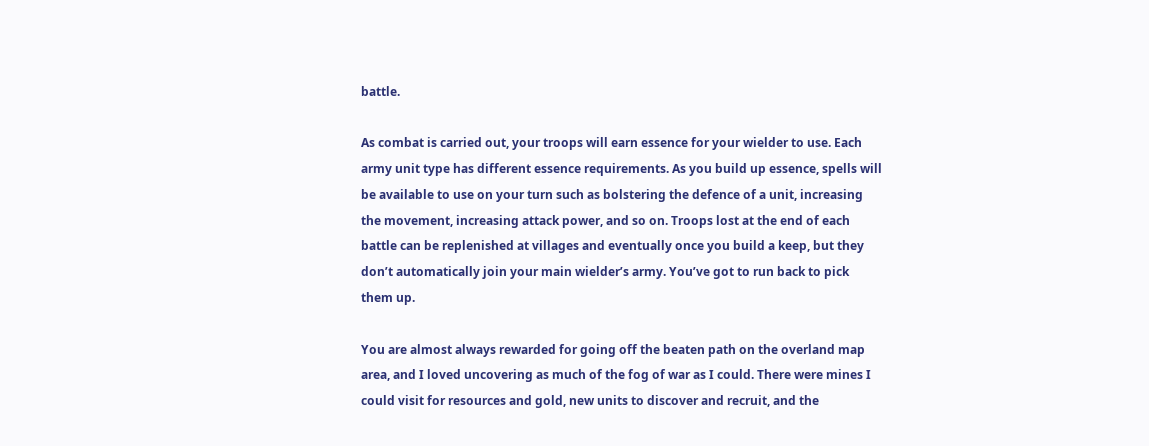battle.

As combat is carried out, your troops will earn essence for your wielder to use. Each army unit type has different essence requirements. As you build up essence, spells will be available to use on your turn such as bolstering the defence of a unit, increasing the movement, increasing attack power, and so on. Troops lost at the end of each battle can be replenished at villages and eventually once you build a keep, but they don’t automatically join your main wielder’s army. You’ve got to run back to pick them up.

You are almost always rewarded for going off the beaten path on the overland map area, and I loved uncovering as much of the fog of war as I could. There were mines I could visit for resources and gold, new units to discover and recruit, and the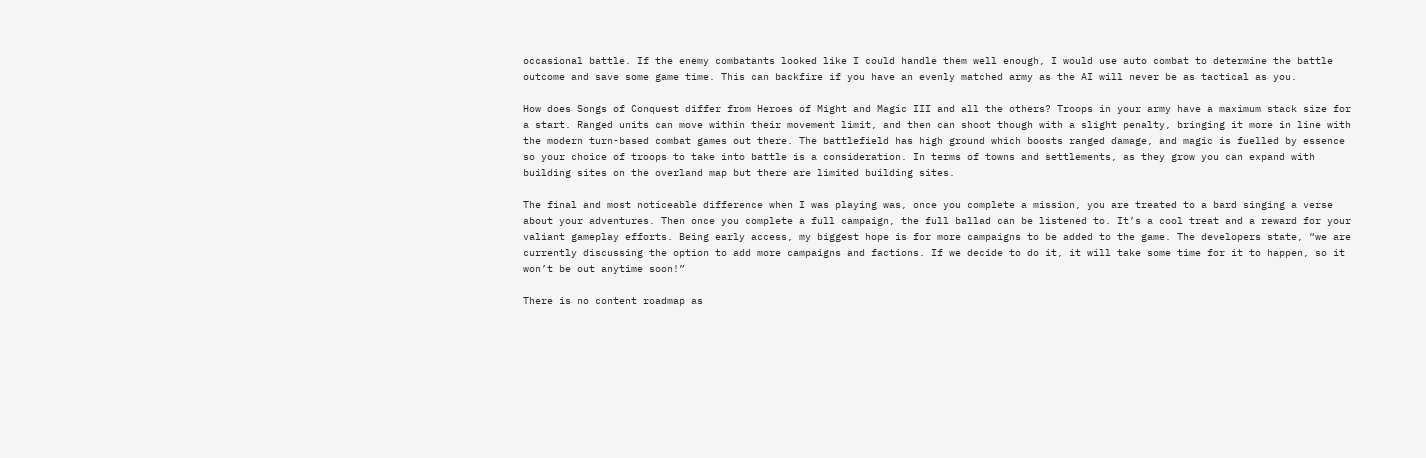occasional battle. If the enemy combatants looked like I could handle them well enough, I would use auto combat to determine the battle outcome and save some game time. This can backfire if you have an evenly matched army as the AI will never be as tactical as you.

How does Songs of Conquest differ from Heroes of Might and Magic III and all the others? Troops in your army have a maximum stack size for a start. Ranged units can move within their movement limit, and then can shoot though with a slight penalty, bringing it more in line with the modern turn-based combat games out there. The battlefield has high ground which boosts ranged damage, and magic is fuelled by essence so your choice of troops to take into battle is a consideration. In terms of towns and settlements, as they grow you can expand with building sites on the overland map but there are limited building sites.

The final and most noticeable difference when I was playing was, once you complete a mission, you are treated to a bard singing a verse about your adventures. Then once you complete a full campaign, the full ballad can be listened to. It’s a cool treat and a reward for your valiant gameplay efforts. Being early access, my biggest hope is for more campaigns to be added to the game. The developers state, “we are currently discussing the option to add more campaigns and factions. If we decide to do it, it will take some time for it to happen, so it won’t be out anytime soon!”

There is no content roadmap as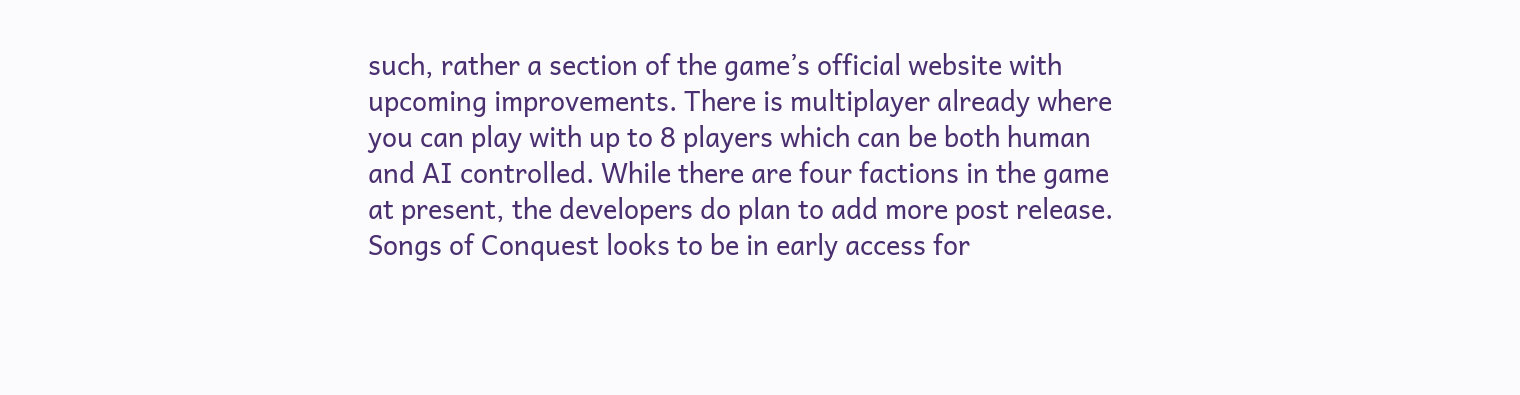such, rather a section of the game’s official website with upcoming improvements. There is multiplayer already where you can play with up to 8 players which can be both human and AI controlled. While there are four factions in the game at present, the developers do plan to add more post release. Songs of Conquest looks to be in early access for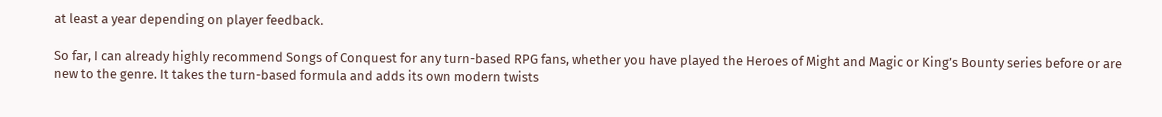at least a year depending on player feedback.

So far, I can already highly recommend Songs of Conquest for any turn-based RPG fans, whether you have played the Heroes of Might and Magic or King’s Bounty series before or are new to the genre. It takes the turn-based formula and adds its own modern twists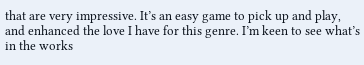that are very impressive. It’s an easy game to pick up and play, and enhanced the love I have for this genre. I’m keen to see what’s in the works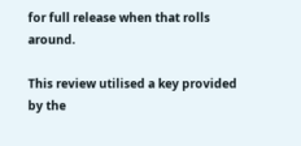for full release when that rolls around.

This review utilised a key provided by the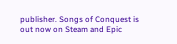publisher. Songs of Conquest is out now on Steam and Epic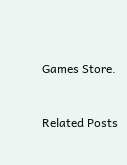Games Store.


Related Posts